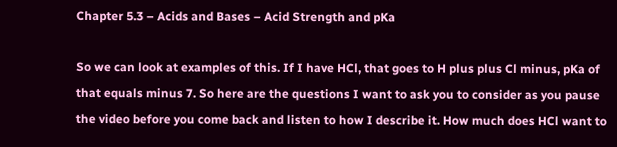Chapter 5.3 – Acids and Bases – Acid Strength and pKa

So we can look at examples of this. If I have HCl, that goes to H plus plus Cl minus, pKa of that equals minus 7. So here are the questions I want to ask you to consider as you pause the video before you come back and listen to how I describe it. How much does HCl want to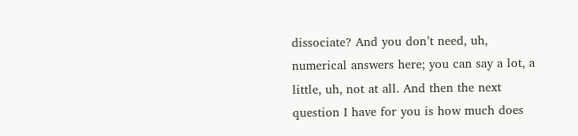dissociate? And you don’t need, uh, numerical answers here; you can say a lot, a little, uh, not at all. And then the next question I have for you is how much does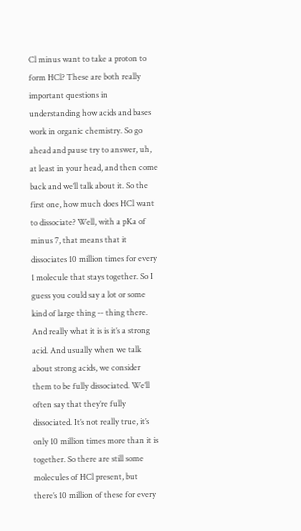Cl minus want to take a proton to form HCl? These are both really important questions in understanding how acids and bases work in organic chemistry. So go ahead and pause try to answer, uh, at least in your head, and then come back and we’ll talk about it. So the first one, how much does HCl want to dissociate? Well, with a pKa of minus 7, that means that it dissociates 10 million times for every 1 molecule that stays together. So I guess you could say a lot or some kind of large thing ‐‐ thing there. And really what it is is it’s a strong acid. And usually when we talk about strong acids, we consider them to be fully dissociated. We’ll often say that they’re fully dissociated. It’s not really true, it’s only 10 million times more than it is together. So there are still some molecules of HCl present, but there’s 10 million of these for every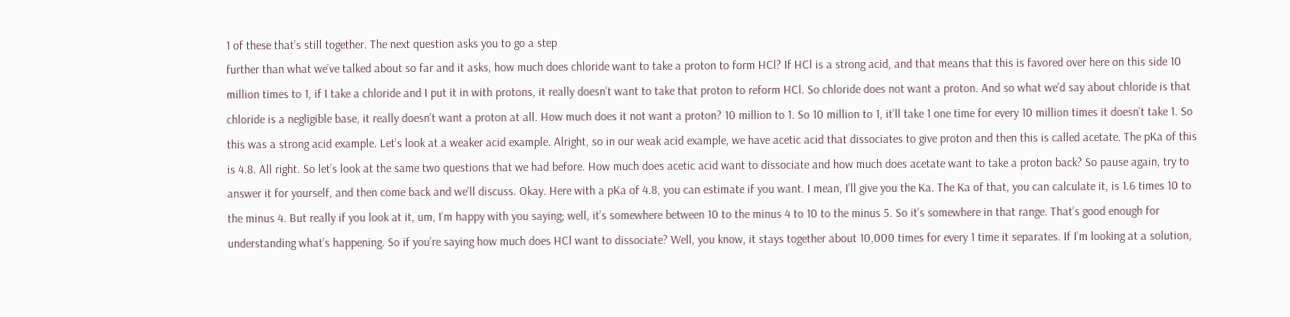1 of these that’s still together. The next question asks you to go a step
further than what we’ve talked about so far and it asks, how much does chloride want to take a proton to form HCl? If HCl is a strong acid, and that means that this is favored over here on this side 10 million times to 1, if I take a chloride and I put it in with protons, it really doesn’t want to take that proton to reform HCl. So chloride does not want a proton. And so what we’d say about chloride is that chloride is a negligible base, it really doesn’t want a proton at all. How much does it not want a proton? 10 million to 1. So 10 million to 1, it’ll take 1 one time for every 10 million times it doesn’t take 1. So this was a strong acid example. Let’s look at a weaker acid example. Alright, so in our weak acid example, we have acetic acid that dissociates to give proton and then this is called acetate. The pKa of this is 4.8. All right. So let’s look at the same two questions that we had before. How much does acetic acid want to dissociate and how much does acetate want to take a proton back? So pause again, try to answer it for yourself, and then come back and we’ll discuss. Okay. Here with a pKa of 4.8, you can estimate if you want. I mean, I’ll give you the Ka. The Ka of that, you can calculate it, is 1.6 times 10 to the minus 4. But really if you look at it, um, I’m happy with you saying; well, it’s somewhere between 10 to the minus 4 to 10 to the minus 5. So it’s somewhere in that range. That’s good enough for understanding what’s happening. So if you’re saying how much does HCl want to dissociate? Well, you know, it stays together about 10,000 times for every 1 time it separates. If I’m looking at a solution,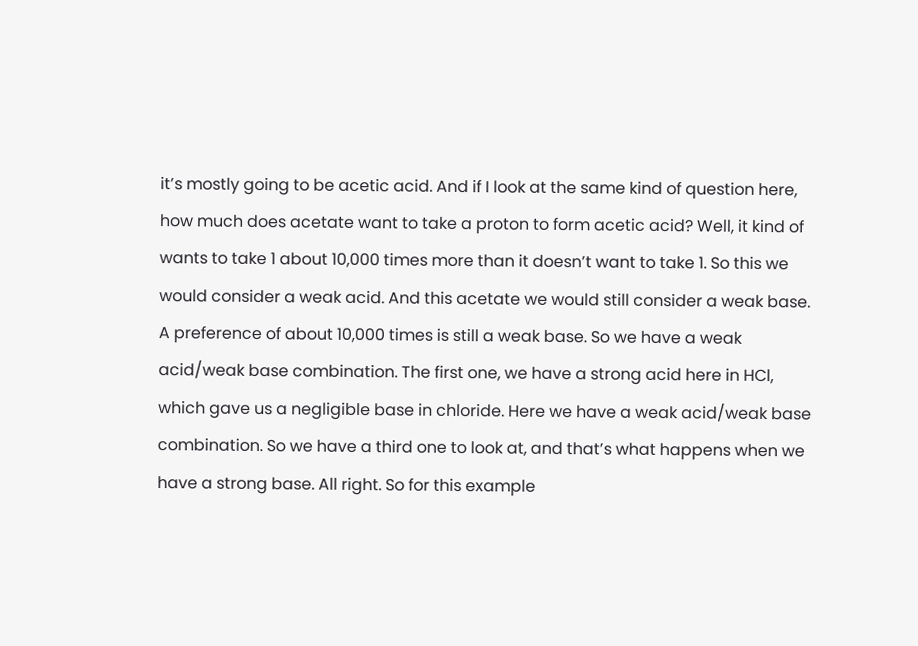it’s mostly going to be acetic acid. And if I look at the same kind of question here, how much does acetate want to take a proton to form acetic acid? Well, it kind of wants to take 1 about 10,000 times more than it doesn’t want to take 1. So this we would consider a weak acid. And this acetate we would still consider a weak base. A preference of about 10,000 times is still a weak base. So we have a weak acid/weak base combination. The first one, we have a strong acid here in HCl, which gave us a negligible base in chloride. Here we have a weak acid/weak base combination. So we have a third one to look at, and that’s what happens when we have a strong base. All right. So for this example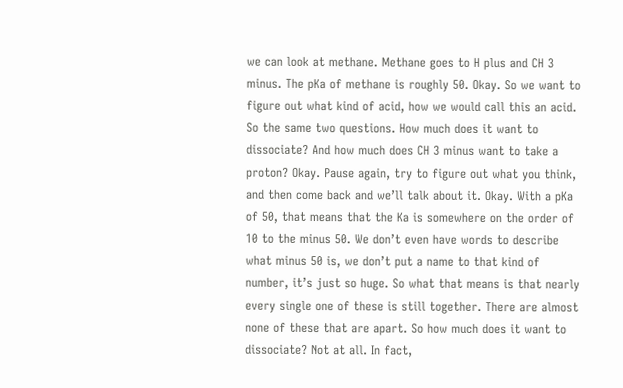we can look at methane. Methane goes to H plus and CH 3 minus. The pKa of methane is roughly 50. Okay. So we want to figure out what kind of acid, how we would call this an acid. So the same two questions. How much does it want to dissociate? And how much does CH 3 minus want to take a proton? Okay. Pause again, try to figure out what you think, and then come back and we’ll talk about it. Okay. With a pKa of 50, that means that the Ka is somewhere on the order of 10 to the minus 50. We don’t even have words to describe what minus 50 is, we don’t put a name to that kind of number, it’s just so huge. So what that means is that nearly every single one of these is still together. There are almost none of these that are apart. So how much does it want to dissociate? Not at all. In fact,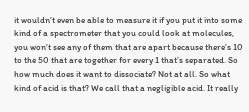it wouldn’t even be able to measure it if you put it into some kind of a spectrometer that you could look at molecules, you won’t see any of them that are apart because there’s 10 to the 50 that are together for every 1 that’s separated. So how much does it want to dissociate? Not at all. So what kind of acid is that? We call that a negligible acid. It really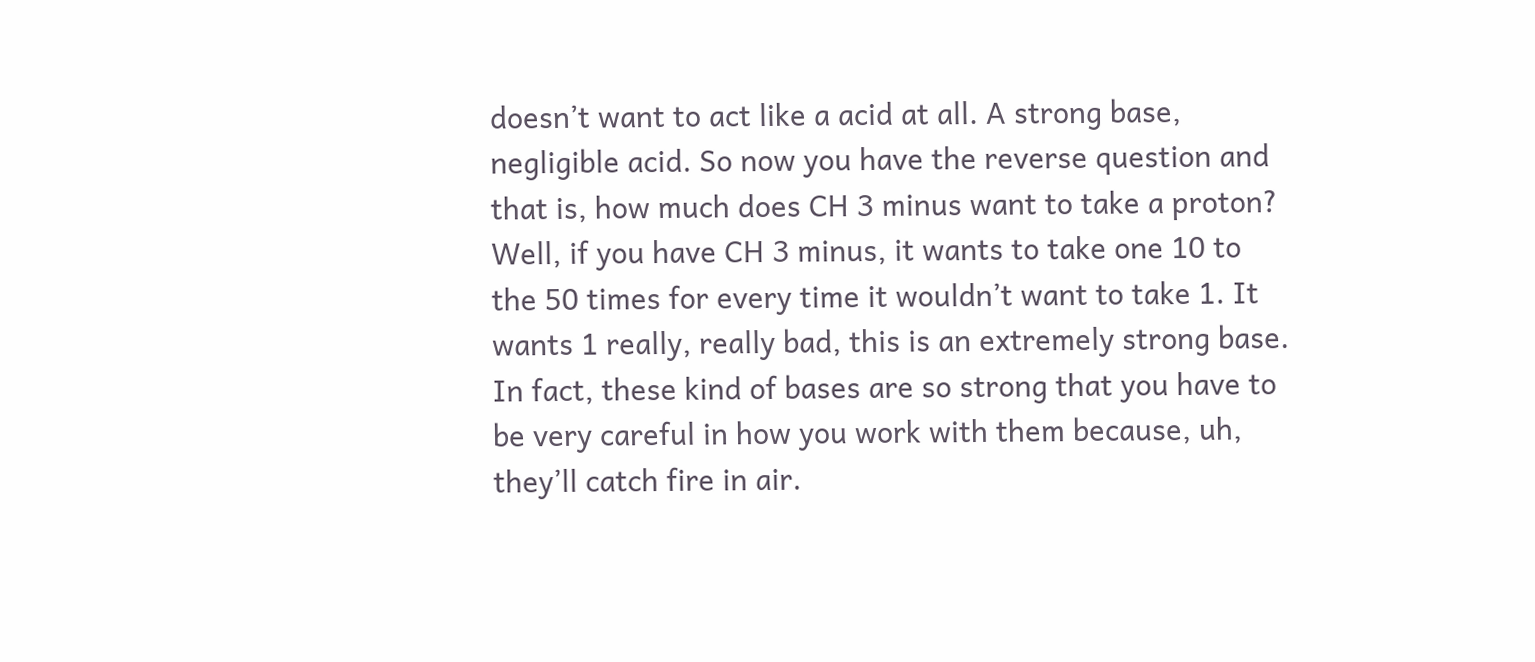doesn’t want to act like a acid at all. A strong base, negligible acid. So now you have the reverse question and that is, how much does CH 3 minus want to take a proton? Well, if you have CH 3 minus, it wants to take one 10 to the 50 times for every time it wouldn’t want to take 1. It wants 1 really, really bad, this is an extremely strong base. In fact, these kind of bases are so strong that you have to be very careful in how you work with them because, uh, they’ll catch fire in air.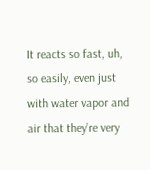It reacts so fast, uh, so easily, even just with water vapor and air that they’re very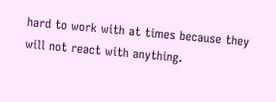hard to work with at times because they will not react with anything.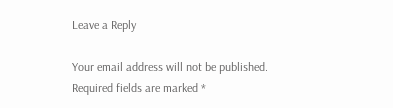Leave a Reply

Your email address will not be published. Required fields are marked *